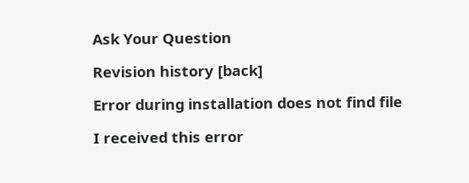Ask Your Question

Revision history [back]

Error during installation does not find file

I received this error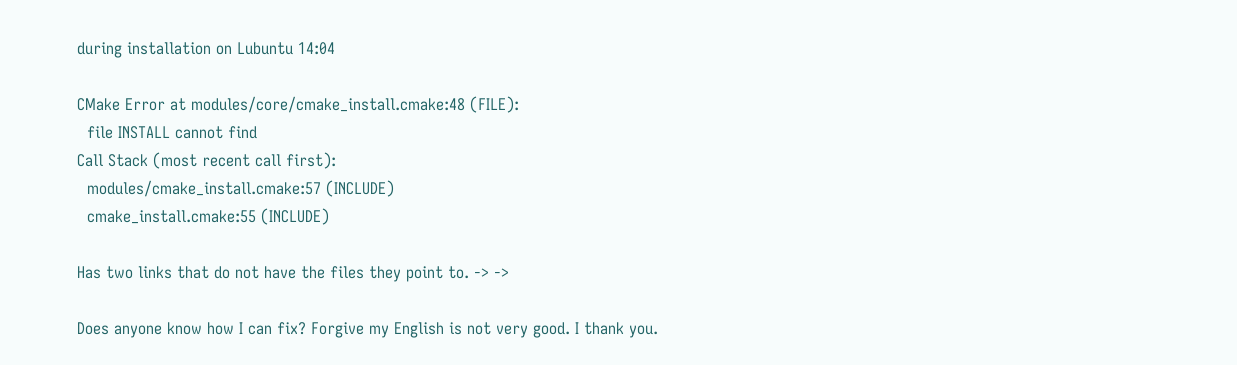during installation on Lubuntu 14:04

CMake Error at modules/core/cmake_install.cmake:48 (FILE):
  file INSTALL cannot find
Call Stack (most recent call first):
  modules/cmake_install.cmake:57 (INCLUDE)
  cmake_install.cmake:55 (INCLUDE)

Has two links that do not have the files they point to. -> ->

Does anyone know how I can fix? Forgive my English is not very good. I thank you.